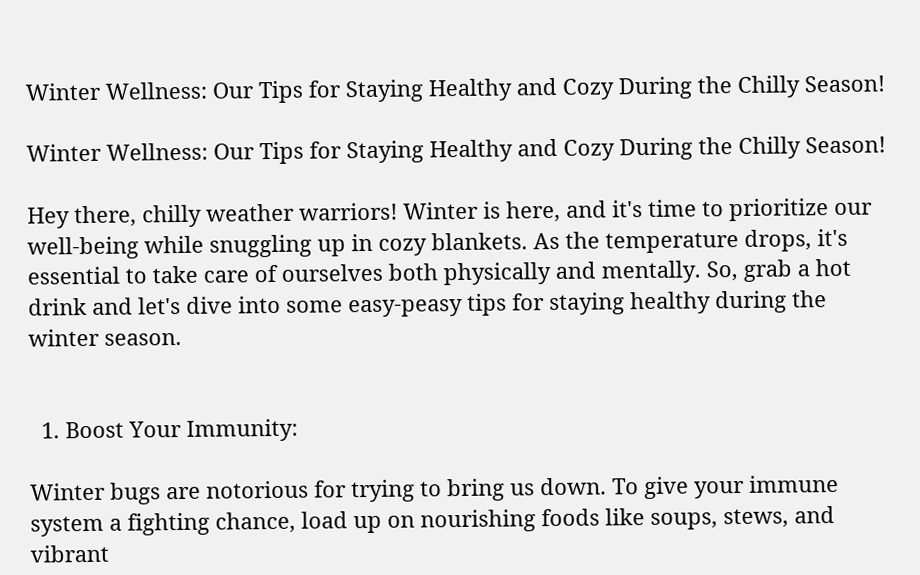Winter Wellness: Our Tips for Staying Healthy and Cozy During the Chilly Season!

Winter Wellness: Our Tips for Staying Healthy and Cozy During the Chilly Season!

Hey there, chilly weather warriors! Winter is here, and it's time to prioritize our well-being while snuggling up in cozy blankets. As the temperature drops, it's essential to take care of ourselves both physically and mentally. So, grab a hot drink and let's dive into some easy-peasy tips for staying healthy during the winter season.


  1. Boost Your Immunity:

Winter bugs are notorious for trying to bring us down. To give your immune system a fighting chance, load up on nourishing foods like soups, stews, and vibrant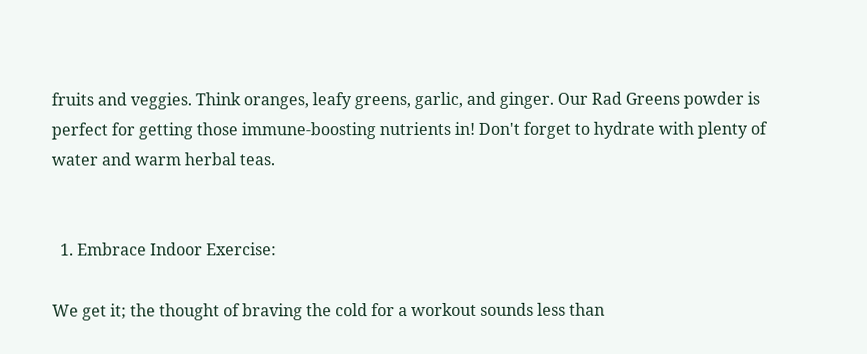fruits and veggies. Think oranges, leafy greens, garlic, and ginger. Our Rad Greens powder is perfect for getting those immune-boosting nutrients in! Don't forget to hydrate with plenty of water and warm herbal teas.


  1. Embrace Indoor Exercise:

We get it; the thought of braving the cold for a workout sounds less than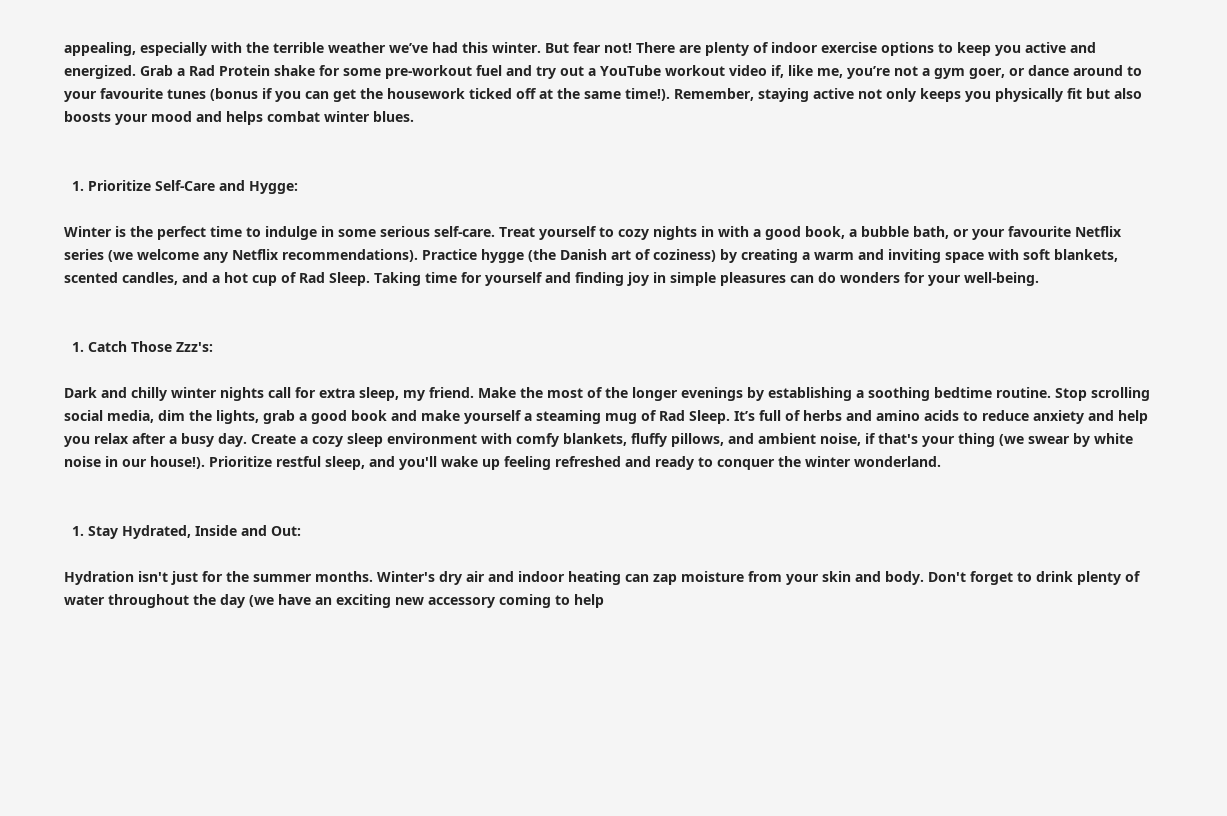appealing, especially with the terrible weather we’ve had this winter. But fear not! There are plenty of indoor exercise options to keep you active and energized. Grab a Rad Protein shake for some pre-workout fuel and try out a YouTube workout video if, like me, you’re not a gym goer, or dance around to your favourite tunes (bonus if you can get the housework ticked off at the same time!). Remember, staying active not only keeps you physically fit but also boosts your mood and helps combat winter blues.


  1. Prioritize Self-Care and Hygge:

Winter is the perfect time to indulge in some serious self-care. Treat yourself to cozy nights in with a good book, a bubble bath, or your favourite Netflix series (we welcome any Netflix recommendations). Practice hygge (the Danish art of coziness) by creating a warm and inviting space with soft blankets, scented candles, and a hot cup of Rad Sleep. Taking time for yourself and finding joy in simple pleasures can do wonders for your well-being.


  1. Catch Those Zzz's:

Dark and chilly winter nights call for extra sleep, my friend. Make the most of the longer evenings by establishing a soothing bedtime routine. Stop scrolling social media, dim the lights, grab a good book and make yourself a steaming mug of Rad Sleep. It’s full of herbs and amino acids to reduce anxiety and help you relax after a busy day. Create a cozy sleep environment with comfy blankets, fluffy pillows, and ambient noise, if that's your thing (we swear by white noise in our house!). Prioritize restful sleep, and you'll wake up feeling refreshed and ready to conquer the winter wonderland.


  1. Stay Hydrated, Inside and Out:

Hydration isn't just for the summer months. Winter's dry air and indoor heating can zap moisture from your skin and body. Don't forget to drink plenty of water throughout the day (we have an exciting new accessory coming to help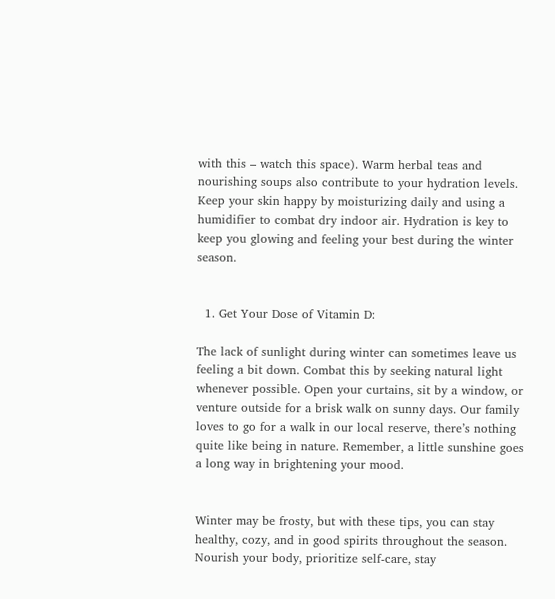with this – watch this space). Warm herbal teas and nourishing soups also contribute to your hydration levels. Keep your skin happy by moisturizing daily and using a humidifier to combat dry indoor air. Hydration is key to keep you glowing and feeling your best during the winter season.


  1. Get Your Dose of Vitamin D:

The lack of sunlight during winter can sometimes leave us feeling a bit down. Combat this by seeking natural light whenever possible. Open your curtains, sit by a window, or venture outside for a brisk walk on sunny days. Our family loves to go for a walk in our local reserve, there’s nothing quite like being in nature. Remember, a little sunshine goes a long way in brightening your mood.


Winter may be frosty, but with these tips, you can stay healthy, cozy, and in good spirits throughout the season. Nourish your body, prioritize self-care, stay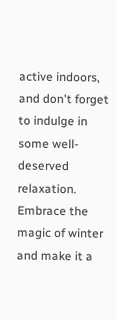active indoors, and don't forget to indulge in some well-deserved relaxation. Embrace the magic of winter and make it a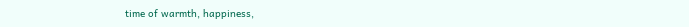time of warmth, happiness,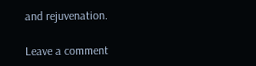and rejuvenation.

Leave a comment